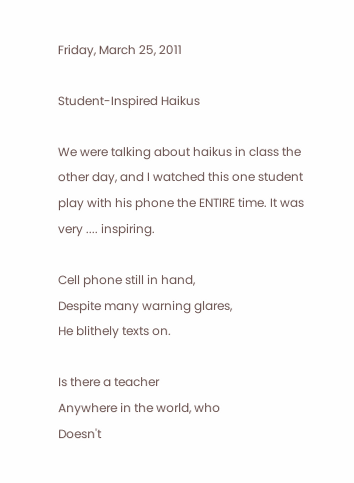Friday, March 25, 2011

Student-Inspired Haikus

We were talking about haikus in class the other day, and I watched this one student play with his phone the ENTIRE time. It was very .... inspiring.

Cell phone still in hand,
Despite many warning glares,
He blithely texts on.

Is there a teacher
Anywhere in the world, who
Doesn't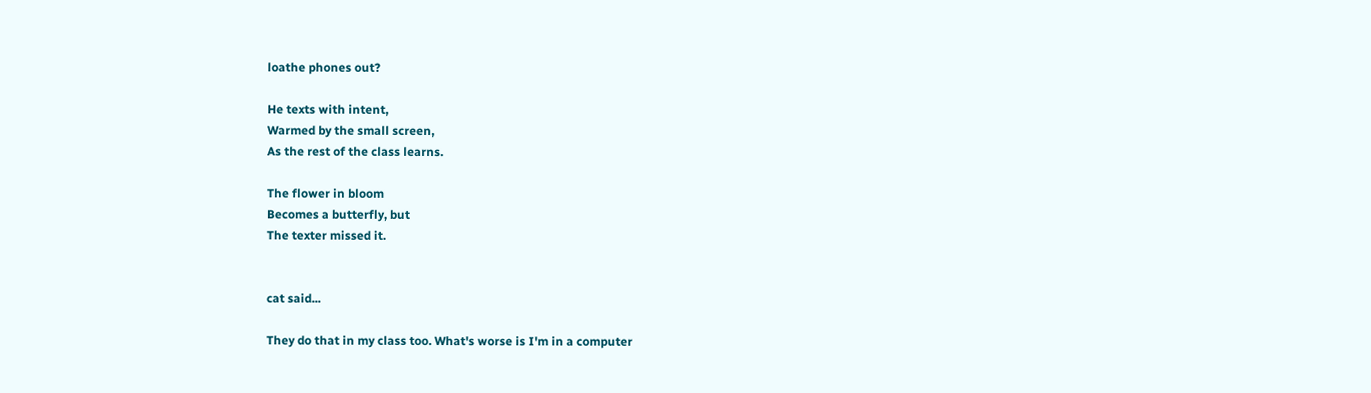loathe phones out?

He texts with intent,
Warmed by the small screen,
As the rest of the class learns.

The flower in bloom
Becomes a butterfly, but
The texter missed it.


cat said...

They do that in my class too. What's worse is I'm in a computer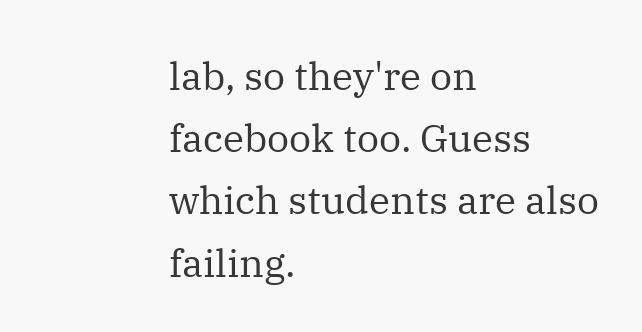lab, so they're on facebook too. Guess which students are also failing.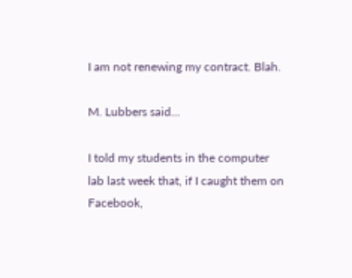I am not renewing my contract. Blah.

M. Lubbers said...

I told my students in the computer lab last week that, if I caught them on Facebook,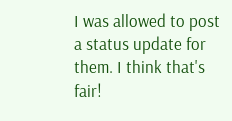I was allowed to post a status update for them. I think that's fair!